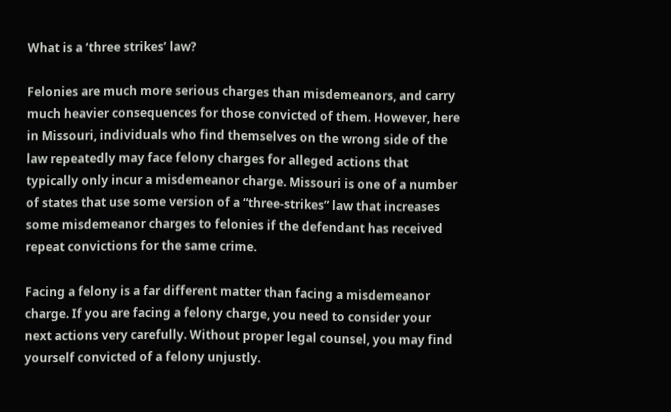What is a ‘three strikes’ law?

Felonies are much more serious charges than misdemeanors, and carry much heavier consequences for those convicted of them. However, here in Missouri, individuals who find themselves on the wrong side of the law repeatedly may face felony charges for alleged actions that typically only incur a misdemeanor charge. Missouri is one of a number of states that use some version of a “three-strikes” law that increases some misdemeanor charges to felonies if the defendant has received repeat convictions for the same crime.

Facing a felony is a far different matter than facing a misdemeanor charge. If you are facing a felony charge, you need to consider your next actions very carefully. Without proper legal counsel, you may find yourself convicted of a felony unjustly.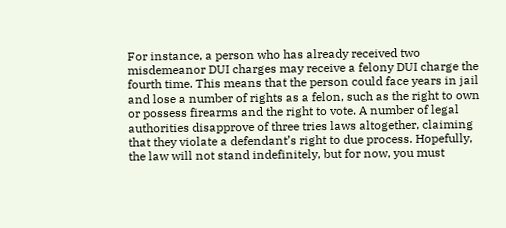For instance, a person who has already received two misdemeanor DUI charges may receive a felony DUI charge the fourth time. This means that the person could face years in jail and lose a number of rights as a felon, such as the right to own or possess firearms and the right to vote. A number of legal authorities disapprove of three tries laws altogether, claiming that they violate a defendant’s right to due process. Hopefully, the law will not stand indefinitely, but for now, you must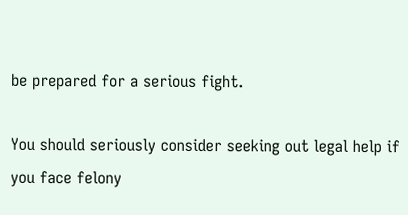be prepared for a serious fight.

You should seriously consider seeking out legal help if you face felony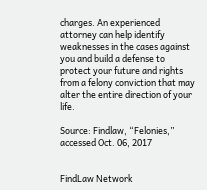charges. An experienced attorney can help identify weaknesses in the cases against you and build a defense to protect your future and rights from a felony conviction that may alter the entire direction of your life.

Source: Findlaw, “Felonies,” accessed Oct. 06, 2017


FindLaw Network